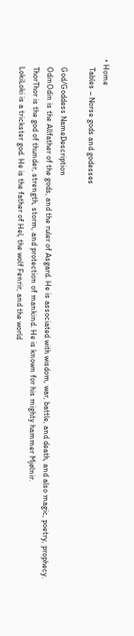• Home
    Tables – Norse gods and godesses

    God/Goddess NameDescription
    OdinOdin is the Allfather of the gods, and the ruler of Asgard. He is associated with wisdom, war, battle, and death, and also magic, poetry, prophecy.
    ThorThor is the god of thunder, strength, storm, and protection of mankind. He is known for his mighty hammer Mjølnir.
    LokiLoki is a trickster god. He is the father of Hel, the wolf Fenrir, and the world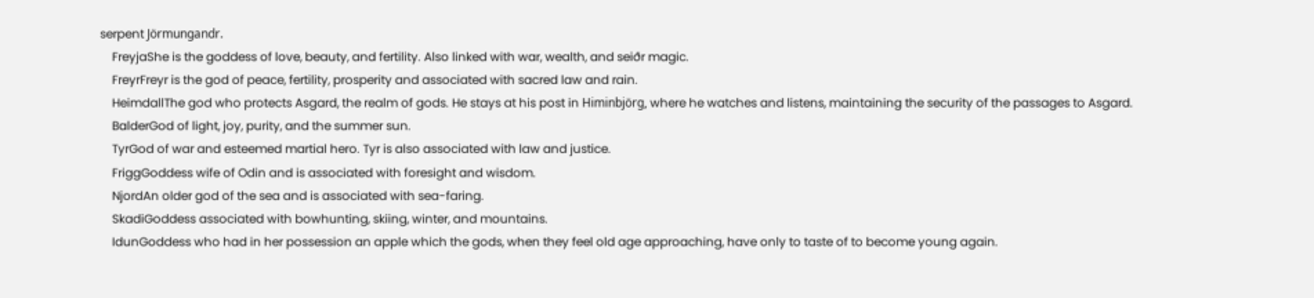serpent Jörmungandr.
    FreyjaShe is the goddess of love, beauty, and fertility. Also linked with war, wealth, and seiðr magic.
    FreyrFreyr is the god of peace, fertility, prosperity and associated with sacred law and rain.
    HeimdallThe god who protects Asgard, the realm of gods. He stays at his post in Himinbjörg, where he watches and listens, maintaining the security of the passages to Asgard.
    BalderGod of light, joy, purity, and the summer sun.
    TyrGod of war and esteemed martial hero. Tyr is also associated with law and justice.
    FriggGoddess wife of Odin and is associated with foresight and wisdom.
    NjordAn older god of the sea and is associated with sea-faring.
    SkadiGoddess associated with bowhunting, skiing, winter, and mountains.
    IdunGoddess who had in her possession an apple which the gods, when they feel old age approaching, have only to taste of to become young again.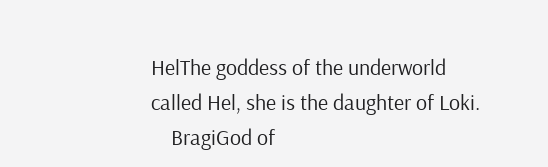HelThe goddess of the underworld called Hel, she is the daughter of Loki.
    BragiGod of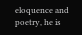eloquence and poetry, he is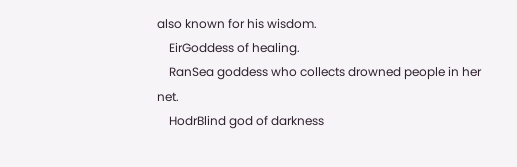also known for his wisdom.
    EirGoddess of healing.
    RanSea goddess who collects drowned people in her net.
    HodrBlind god of darkness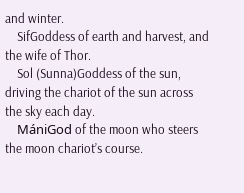and winter.
    SifGoddess of earth and harvest, and the wife of Thor.
    Sol (Sunna)Goddess of the sun, driving the chariot of the sun across the sky each day.
    MániGod of the moon who steers the moon chariot’s course.